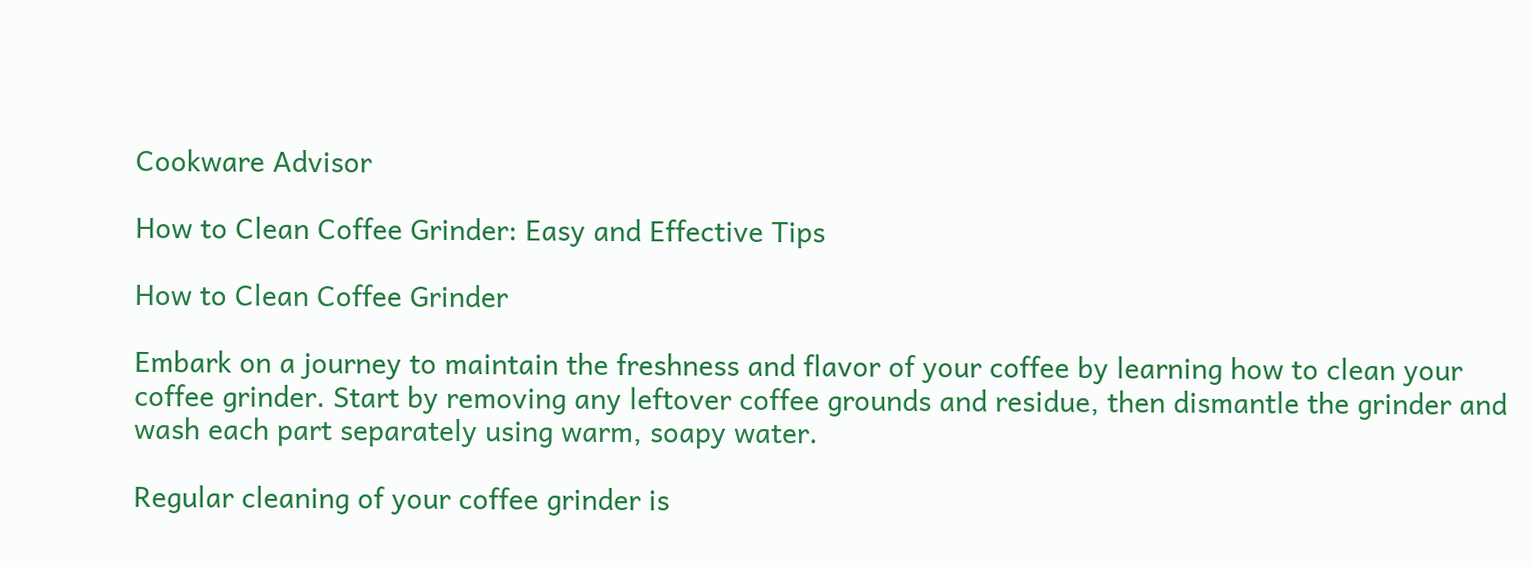Cookware Advisor

How to Clean Coffee Grinder: Easy and Effective Tips

How to Clean Coffee Grinder

Embark on a journey to maintain the freshness and flavor of your coffee by learning how to clean your coffee grinder. Start by removing any leftover coffee grounds and residue, then dismantle the grinder and wash each part separately using warm, soapy water.

Regular cleaning of your coffee grinder is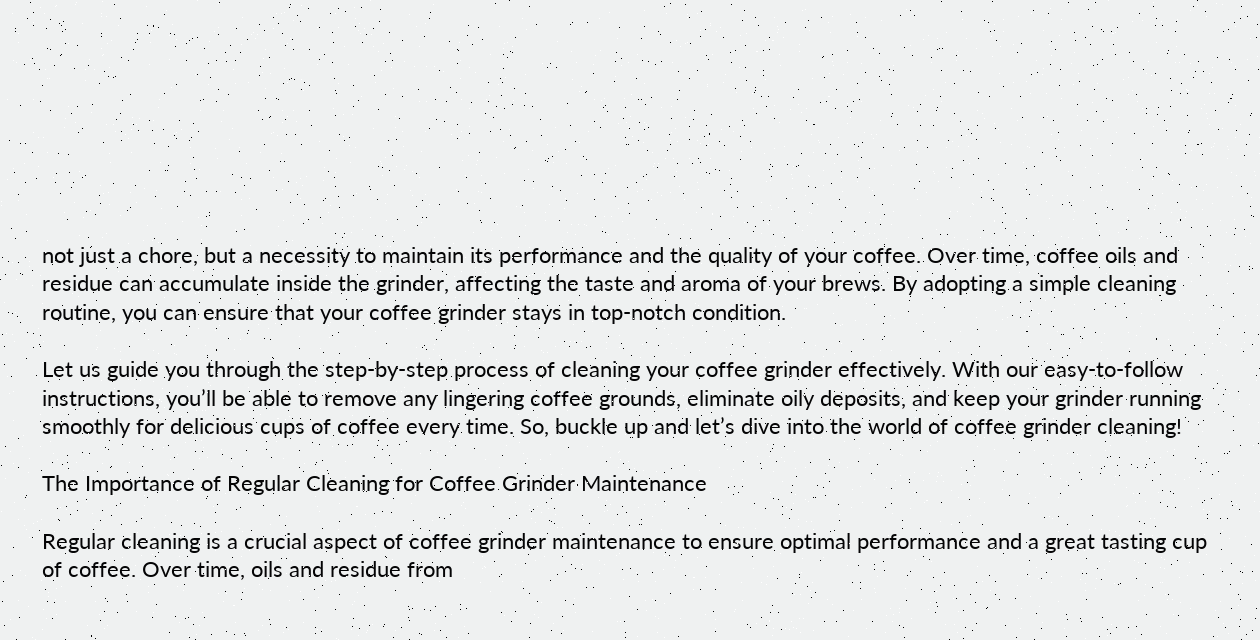not just a chore, but a necessity to maintain its performance and the quality of your coffee. Over time, coffee oils and residue can accumulate inside the grinder, affecting the taste and aroma of your brews. By adopting a simple cleaning routine, you can ensure that your coffee grinder stays in top-notch condition.

Let us guide you through the step-by-step process of cleaning your coffee grinder effectively. With our easy-to-follow instructions, you’ll be able to remove any lingering coffee grounds, eliminate oily deposits, and keep your grinder running smoothly for delicious cups of coffee every time. So, buckle up and let’s dive into the world of coffee grinder cleaning!

The Importance of Regular Cleaning for Coffee Grinder Maintenance

Regular cleaning is a crucial aspect of coffee grinder maintenance to ensure optimal performance and a great tasting cup of coffee. Over time, oils and residue from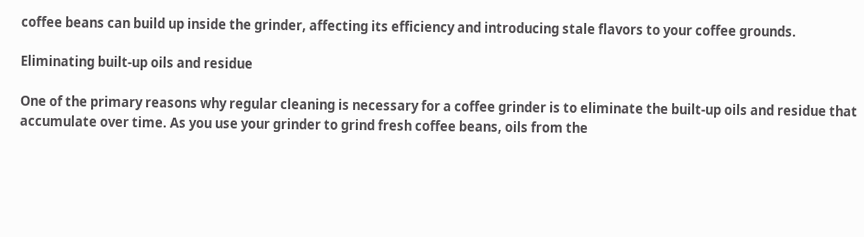coffee beans can build up inside the grinder, affecting its efficiency and introducing stale flavors to your coffee grounds.

Eliminating built-up oils and residue

One of the primary reasons why regular cleaning is necessary for a coffee grinder is to eliminate the built-up oils and residue that accumulate over time. As you use your grinder to grind fresh coffee beans, oils from the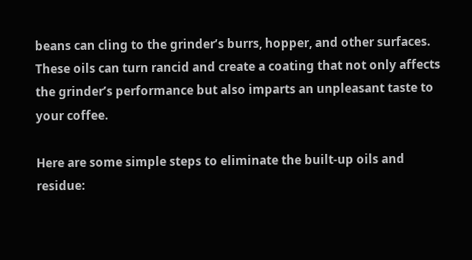beans can cling to the grinder’s burrs, hopper, and other surfaces. These oils can turn rancid and create a coating that not only affects the grinder’s performance but also imparts an unpleasant taste to your coffee.

Here are some simple steps to eliminate the built-up oils and residue: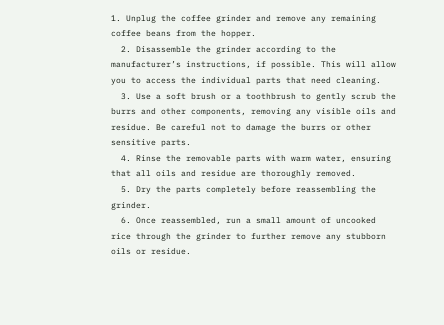1. Unplug the coffee grinder and remove any remaining coffee beans from the hopper.
  2. Disassemble the grinder according to the manufacturer’s instructions, if possible. This will allow you to access the individual parts that need cleaning.
  3. Use a soft brush or a toothbrush to gently scrub the burrs and other components, removing any visible oils and residue. Be careful not to damage the burrs or other sensitive parts.
  4. Rinse the removable parts with warm water, ensuring that all oils and residue are thoroughly removed.
  5. Dry the parts completely before reassembling the grinder.
  6. Once reassembled, run a small amount of uncooked rice through the grinder to further remove any stubborn oils or residue.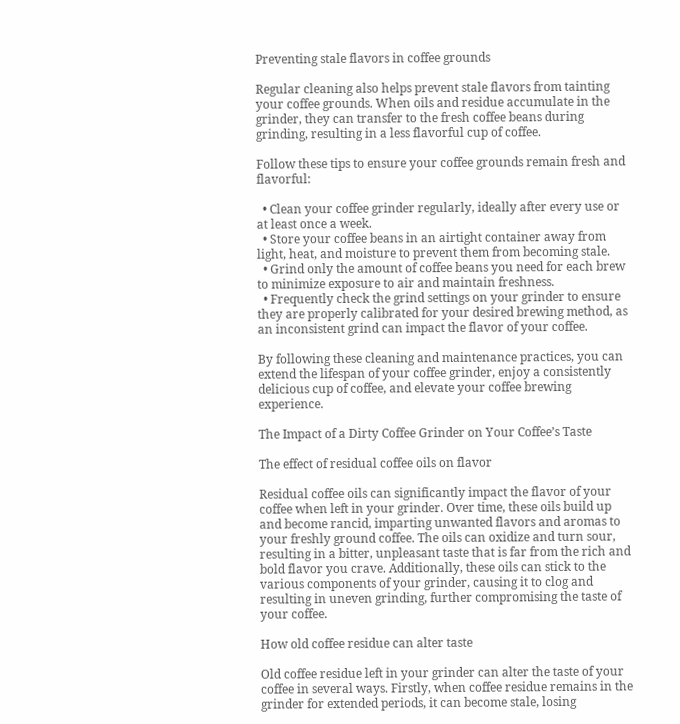Preventing stale flavors in coffee grounds

Regular cleaning also helps prevent stale flavors from tainting your coffee grounds. When oils and residue accumulate in the grinder, they can transfer to the fresh coffee beans during grinding, resulting in a less flavorful cup of coffee.

Follow these tips to ensure your coffee grounds remain fresh and flavorful:

  • Clean your coffee grinder regularly, ideally after every use or at least once a week.
  • Store your coffee beans in an airtight container away from light, heat, and moisture to prevent them from becoming stale.
  • Grind only the amount of coffee beans you need for each brew to minimize exposure to air and maintain freshness.
  • Frequently check the grind settings on your grinder to ensure they are properly calibrated for your desired brewing method, as an inconsistent grind can impact the flavor of your coffee.

By following these cleaning and maintenance practices, you can extend the lifespan of your coffee grinder, enjoy a consistently delicious cup of coffee, and elevate your coffee brewing experience.

The Impact of a Dirty Coffee Grinder on Your Coffee’s Taste

The effect of residual coffee oils on flavor

Residual coffee oils can significantly impact the flavor of your coffee when left in your grinder. Over time, these oils build up and become rancid, imparting unwanted flavors and aromas to your freshly ground coffee. The oils can oxidize and turn sour, resulting in a bitter, unpleasant taste that is far from the rich and bold flavor you crave. Additionally, these oils can stick to the various components of your grinder, causing it to clog and resulting in uneven grinding, further compromising the taste of your coffee.

How old coffee residue can alter taste

Old coffee residue left in your grinder can alter the taste of your coffee in several ways. Firstly, when coffee residue remains in the grinder for extended periods, it can become stale, losing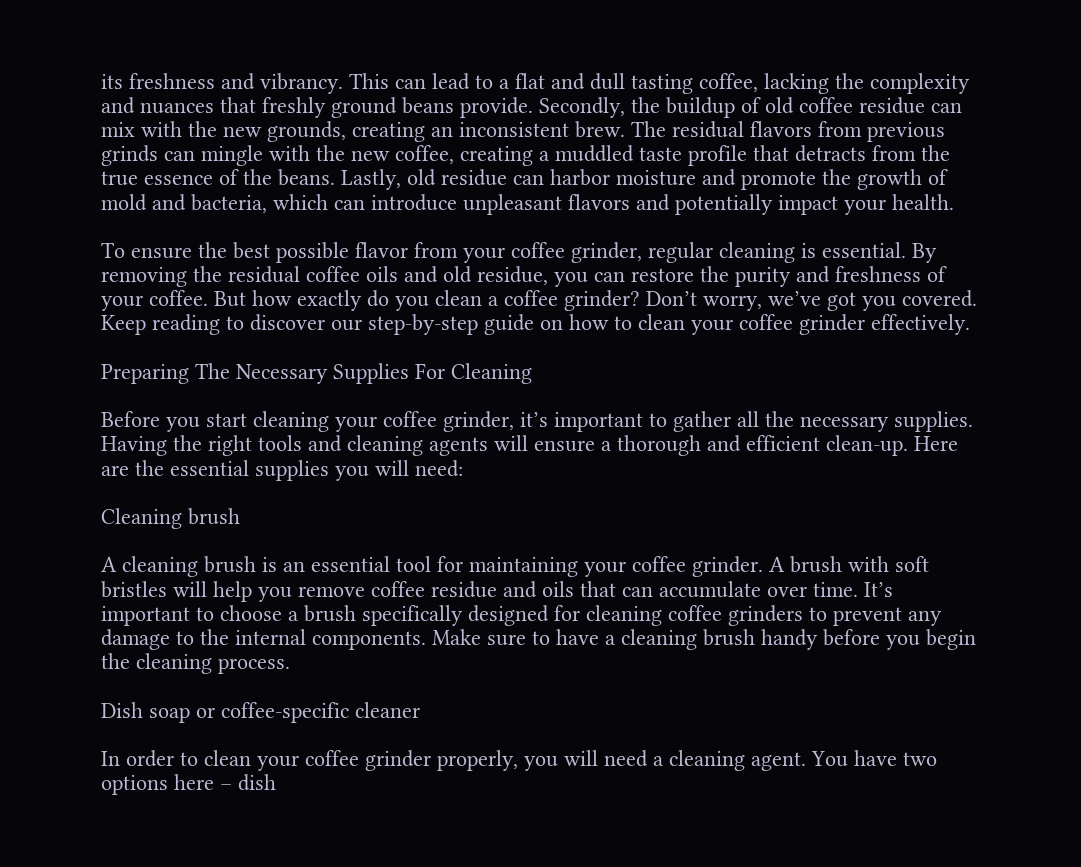its freshness and vibrancy. This can lead to a flat and dull tasting coffee, lacking the complexity and nuances that freshly ground beans provide. Secondly, the buildup of old coffee residue can mix with the new grounds, creating an inconsistent brew. The residual flavors from previous grinds can mingle with the new coffee, creating a muddled taste profile that detracts from the true essence of the beans. Lastly, old residue can harbor moisture and promote the growth of mold and bacteria, which can introduce unpleasant flavors and potentially impact your health.

To ensure the best possible flavor from your coffee grinder, regular cleaning is essential. By removing the residual coffee oils and old residue, you can restore the purity and freshness of your coffee. But how exactly do you clean a coffee grinder? Don’t worry, we’ve got you covered. Keep reading to discover our step-by-step guide on how to clean your coffee grinder effectively.

Preparing The Necessary Supplies For Cleaning

Before you start cleaning your coffee grinder, it’s important to gather all the necessary supplies. Having the right tools and cleaning agents will ensure a thorough and efficient clean-up. Here are the essential supplies you will need:

Cleaning brush

A cleaning brush is an essential tool for maintaining your coffee grinder. A brush with soft bristles will help you remove coffee residue and oils that can accumulate over time. It’s important to choose a brush specifically designed for cleaning coffee grinders to prevent any damage to the internal components. Make sure to have a cleaning brush handy before you begin the cleaning process.

Dish soap or coffee-specific cleaner

In order to clean your coffee grinder properly, you will need a cleaning agent. You have two options here – dish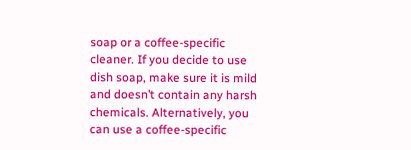soap or a coffee-specific cleaner. If you decide to use dish soap, make sure it is mild and doesn’t contain any harsh chemicals. Alternatively, you can use a coffee-specific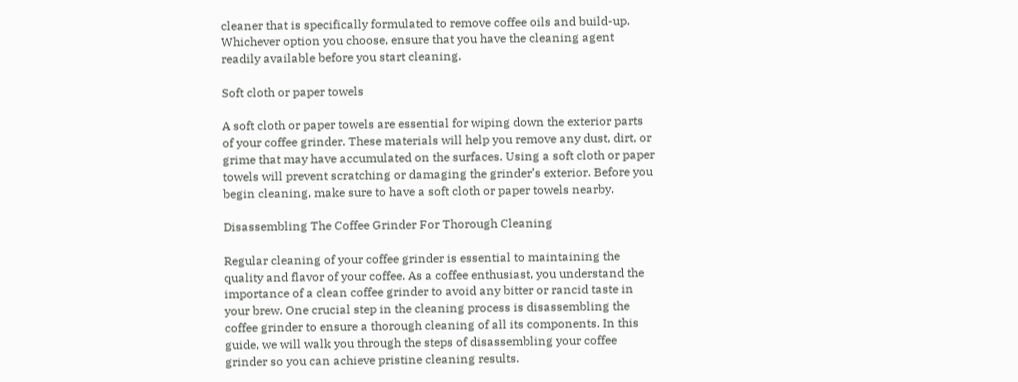cleaner that is specifically formulated to remove coffee oils and build-up. Whichever option you choose, ensure that you have the cleaning agent readily available before you start cleaning.

Soft cloth or paper towels

A soft cloth or paper towels are essential for wiping down the exterior parts of your coffee grinder. These materials will help you remove any dust, dirt, or grime that may have accumulated on the surfaces. Using a soft cloth or paper towels will prevent scratching or damaging the grinder’s exterior. Before you begin cleaning, make sure to have a soft cloth or paper towels nearby.

Disassembling The Coffee Grinder For Thorough Cleaning

Regular cleaning of your coffee grinder is essential to maintaining the quality and flavor of your coffee. As a coffee enthusiast, you understand the importance of a clean coffee grinder to avoid any bitter or rancid taste in your brew. One crucial step in the cleaning process is disassembling the coffee grinder to ensure a thorough cleaning of all its components. In this guide, we will walk you through the steps of disassembling your coffee grinder so you can achieve pristine cleaning results.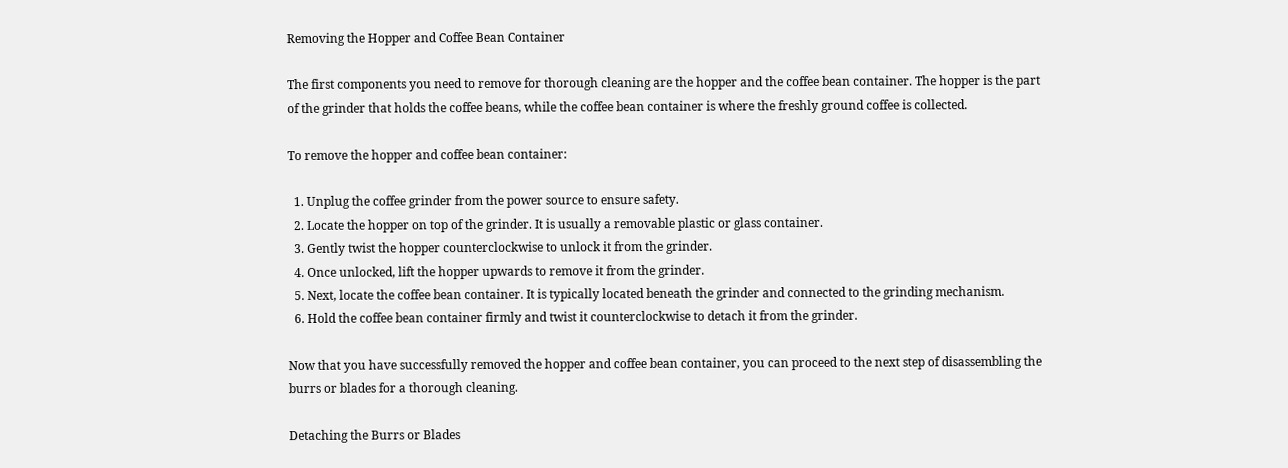Removing the Hopper and Coffee Bean Container

The first components you need to remove for thorough cleaning are the hopper and the coffee bean container. The hopper is the part of the grinder that holds the coffee beans, while the coffee bean container is where the freshly ground coffee is collected.

To remove the hopper and coffee bean container:

  1. Unplug the coffee grinder from the power source to ensure safety.
  2. Locate the hopper on top of the grinder. It is usually a removable plastic or glass container.
  3. Gently twist the hopper counterclockwise to unlock it from the grinder.
  4. Once unlocked, lift the hopper upwards to remove it from the grinder.
  5. Next, locate the coffee bean container. It is typically located beneath the grinder and connected to the grinding mechanism.
  6. Hold the coffee bean container firmly and twist it counterclockwise to detach it from the grinder.

Now that you have successfully removed the hopper and coffee bean container, you can proceed to the next step of disassembling the burrs or blades for a thorough cleaning.

Detaching the Burrs or Blades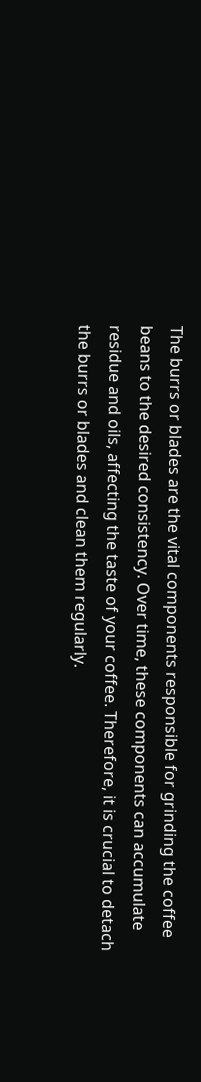The burrs or blades are the vital components responsible for grinding the coffee beans to the desired consistency. Over time, these components can accumulate residue and oils, affecting the taste of your coffee. Therefore, it is crucial to detach the burrs or blades and clean them regularly.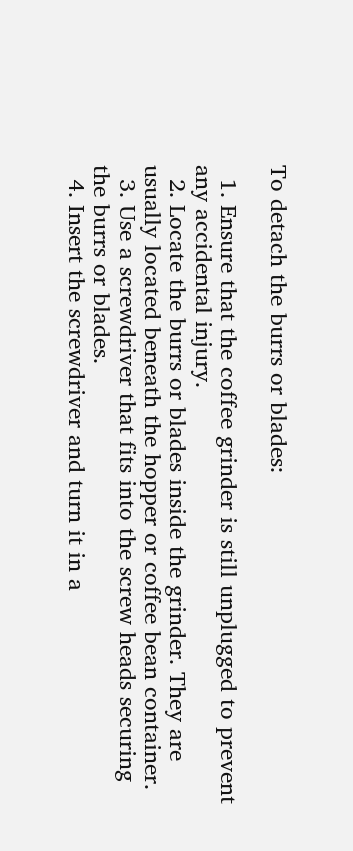To detach the burrs or blades:

  1. Ensure that the coffee grinder is still unplugged to prevent any accidental injury.
  2. Locate the burrs or blades inside the grinder. They are usually located beneath the hopper or coffee bean container.
  3. Use a screwdriver that fits into the screw heads securing the burrs or blades.
  4. Insert the screwdriver and turn it in a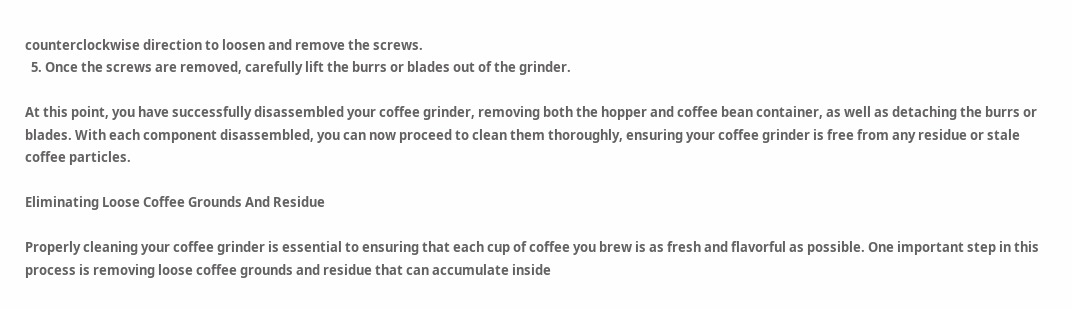counterclockwise direction to loosen and remove the screws.
  5. Once the screws are removed, carefully lift the burrs or blades out of the grinder.

At this point, you have successfully disassembled your coffee grinder, removing both the hopper and coffee bean container, as well as detaching the burrs or blades. With each component disassembled, you can now proceed to clean them thoroughly, ensuring your coffee grinder is free from any residue or stale coffee particles.

Eliminating Loose Coffee Grounds And Residue

Properly cleaning your coffee grinder is essential to ensuring that each cup of coffee you brew is as fresh and flavorful as possible. One important step in this process is removing loose coffee grounds and residue that can accumulate inside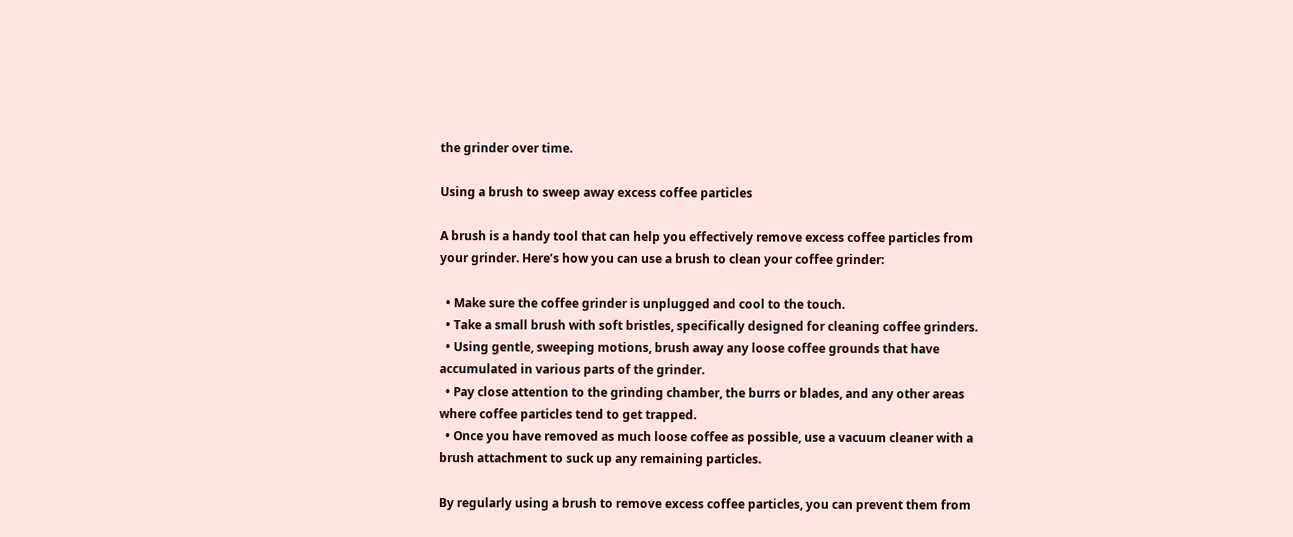the grinder over time.

Using a brush to sweep away excess coffee particles

A brush is a handy tool that can help you effectively remove excess coffee particles from your grinder. Here’s how you can use a brush to clean your coffee grinder:

  • Make sure the coffee grinder is unplugged and cool to the touch.
  • Take a small brush with soft bristles, specifically designed for cleaning coffee grinders.
  • Using gentle, sweeping motions, brush away any loose coffee grounds that have accumulated in various parts of the grinder.
  • Pay close attention to the grinding chamber, the burrs or blades, and any other areas where coffee particles tend to get trapped.
  • Once you have removed as much loose coffee as possible, use a vacuum cleaner with a brush attachment to suck up any remaining particles.

By regularly using a brush to remove excess coffee particles, you can prevent them from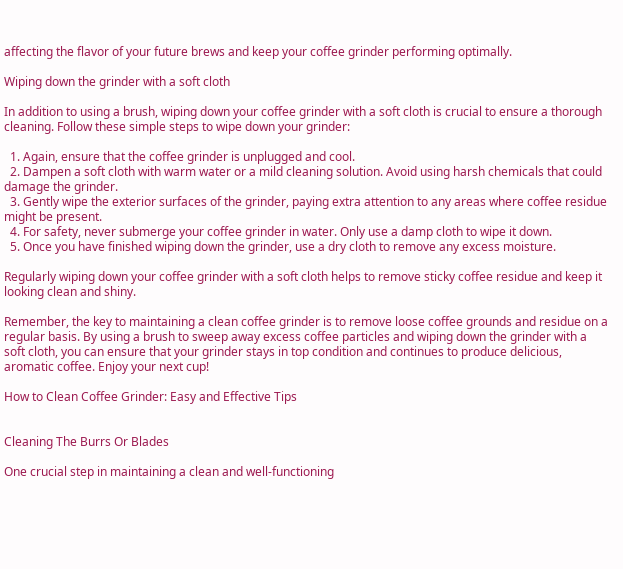affecting the flavor of your future brews and keep your coffee grinder performing optimally.

Wiping down the grinder with a soft cloth

In addition to using a brush, wiping down your coffee grinder with a soft cloth is crucial to ensure a thorough cleaning. Follow these simple steps to wipe down your grinder:

  1. Again, ensure that the coffee grinder is unplugged and cool.
  2. Dampen a soft cloth with warm water or a mild cleaning solution. Avoid using harsh chemicals that could damage the grinder.
  3. Gently wipe the exterior surfaces of the grinder, paying extra attention to any areas where coffee residue might be present.
  4. For safety, never submerge your coffee grinder in water. Only use a damp cloth to wipe it down.
  5. Once you have finished wiping down the grinder, use a dry cloth to remove any excess moisture.

Regularly wiping down your coffee grinder with a soft cloth helps to remove sticky coffee residue and keep it looking clean and shiny.

Remember, the key to maintaining a clean coffee grinder is to remove loose coffee grounds and residue on a regular basis. By using a brush to sweep away excess coffee particles and wiping down the grinder with a soft cloth, you can ensure that your grinder stays in top condition and continues to produce delicious, aromatic coffee. Enjoy your next cup!

How to Clean Coffee Grinder: Easy and Effective Tips


Cleaning The Burrs Or Blades

One crucial step in maintaining a clean and well-functioning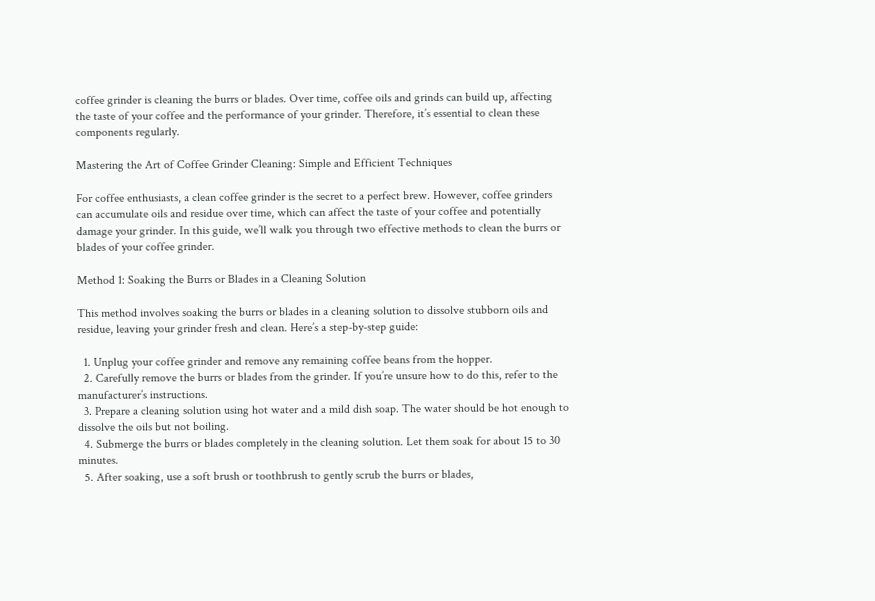coffee grinder is cleaning the burrs or blades. Over time, coffee oils and grinds can build up, affecting the taste of your coffee and the performance of your grinder. Therefore, it’s essential to clean these components regularly.

Mastering the Art of Coffee Grinder Cleaning: Simple and Efficient Techniques

For coffee enthusiasts, a clean coffee grinder is the secret to a perfect brew. However, coffee grinders can accumulate oils and residue over time, which can affect the taste of your coffee and potentially damage your grinder. In this guide, we’ll walk you through two effective methods to clean the burrs or blades of your coffee grinder.

Method 1: Soaking the Burrs or Blades in a Cleaning Solution

This method involves soaking the burrs or blades in a cleaning solution to dissolve stubborn oils and residue, leaving your grinder fresh and clean. Here’s a step-by-step guide:

  1. Unplug your coffee grinder and remove any remaining coffee beans from the hopper.
  2. Carefully remove the burrs or blades from the grinder. If you’re unsure how to do this, refer to the manufacturer’s instructions.
  3. Prepare a cleaning solution using hot water and a mild dish soap. The water should be hot enough to dissolve the oils but not boiling.
  4. Submerge the burrs or blades completely in the cleaning solution. Let them soak for about 15 to 30 minutes.
  5. After soaking, use a soft brush or toothbrush to gently scrub the burrs or blades,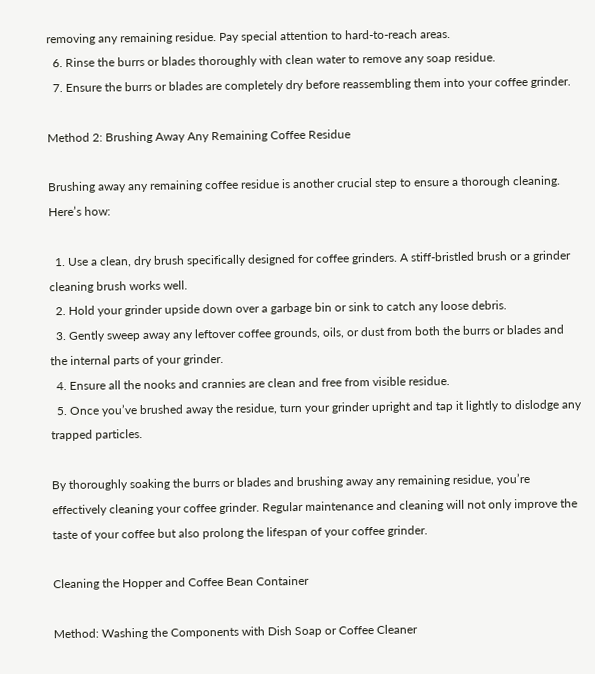removing any remaining residue. Pay special attention to hard-to-reach areas.
  6. Rinse the burrs or blades thoroughly with clean water to remove any soap residue.
  7. Ensure the burrs or blades are completely dry before reassembling them into your coffee grinder.

Method 2: Brushing Away Any Remaining Coffee Residue

Brushing away any remaining coffee residue is another crucial step to ensure a thorough cleaning. Here’s how:

  1. Use a clean, dry brush specifically designed for coffee grinders. A stiff-bristled brush or a grinder cleaning brush works well.
  2. Hold your grinder upside down over a garbage bin or sink to catch any loose debris.
  3. Gently sweep away any leftover coffee grounds, oils, or dust from both the burrs or blades and the internal parts of your grinder.
  4. Ensure all the nooks and crannies are clean and free from visible residue.
  5. Once you’ve brushed away the residue, turn your grinder upright and tap it lightly to dislodge any trapped particles.

By thoroughly soaking the burrs or blades and brushing away any remaining residue, you’re effectively cleaning your coffee grinder. Regular maintenance and cleaning will not only improve the taste of your coffee but also prolong the lifespan of your coffee grinder.

Cleaning the Hopper and Coffee Bean Container

Method: Washing the Components with Dish Soap or Coffee Cleaner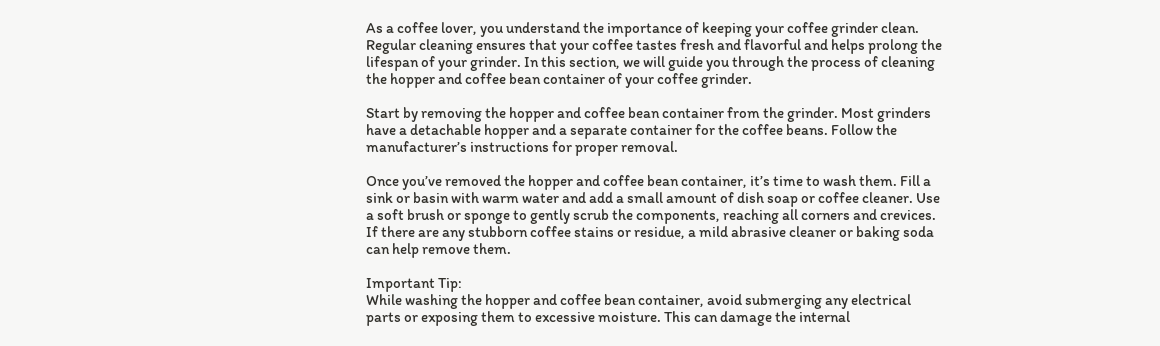As a coffee lover, you understand the importance of keeping your coffee grinder clean. Regular cleaning ensures that your coffee tastes fresh and flavorful and helps prolong the lifespan of your grinder. In this section, we will guide you through the process of cleaning the hopper and coffee bean container of your coffee grinder.

Start by removing the hopper and coffee bean container from the grinder. Most grinders have a detachable hopper and a separate container for the coffee beans. Follow the manufacturer’s instructions for proper removal.

Once you’ve removed the hopper and coffee bean container, it’s time to wash them. Fill a sink or basin with warm water and add a small amount of dish soap or coffee cleaner. Use a soft brush or sponge to gently scrub the components, reaching all corners and crevices. If there are any stubborn coffee stains or residue, a mild abrasive cleaner or baking soda can help remove them.

Important Tip:
While washing the hopper and coffee bean container, avoid submerging any electrical parts or exposing them to excessive moisture. This can damage the internal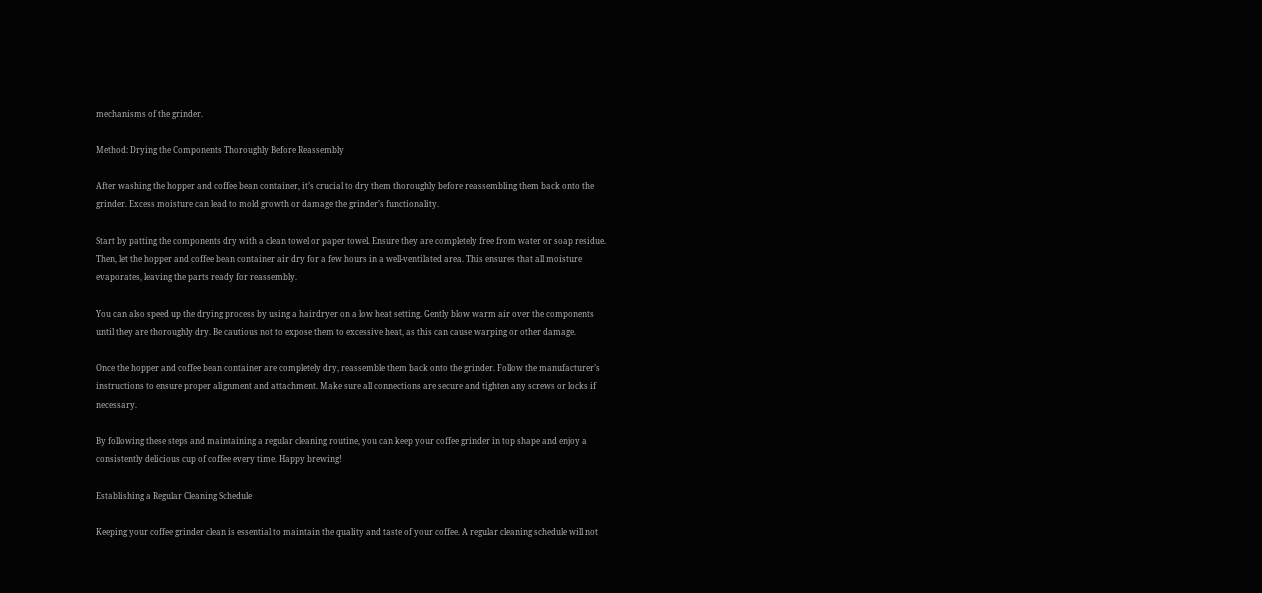mechanisms of the grinder.

Method: Drying the Components Thoroughly Before Reassembly

After washing the hopper and coffee bean container, it’s crucial to dry them thoroughly before reassembling them back onto the grinder. Excess moisture can lead to mold growth or damage the grinder’s functionality.

Start by patting the components dry with a clean towel or paper towel. Ensure they are completely free from water or soap residue. Then, let the hopper and coffee bean container air dry for a few hours in a well-ventilated area. This ensures that all moisture evaporates, leaving the parts ready for reassembly.

You can also speed up the drying process by using a hairdryer on a low heat setting. Gently blow warm air over the components until they are thoroughly dry. Be cautious not to expose them to excessive heat, as this can cause warping or other damage.

Once the hopper and coffee bean container are completely dry, reassemble them back onto the grinder. Follow the manufacturer’s instructions to ensure proper alignment and attachment. Make sure all connections are secure and tighten any screws or locks if necessary.

By following these steps and maintaining a regular cleaning routine, you can keep your coffee grinder in top shape and enjoy a consistently delicious cup of coffee every time. Happy brewing!

Establishing a Regular Cleaning Schedule

Keeping your coffee grinder clean is essential to maintain the quality and taste of your coffee. A regular cleaning schedule will not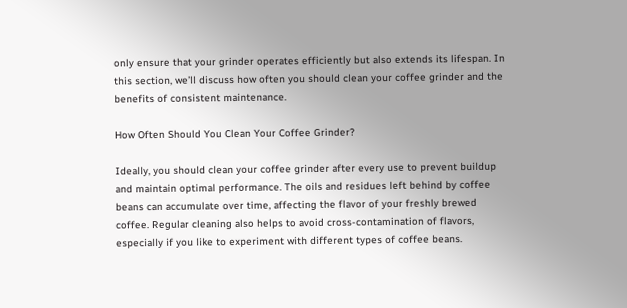only ensure that your grinder operates efficiently but also extends its lifespan. In this section, we’ll discuss how often you should clean your coffee grinder and the benefits of consistent maintenance.

How Often Should You Clean Your Coffee Grinder?

Ideally, you should clean your coffee grinder after every use to prevent buildup and maintain optimal performance. The oils and residues left behind by coffee beans can accumulate over time, affecting the flavor of your freshly brewed coffee. Regular cleaning also helps to avoid cross-contamination of flavors, especially if you like to experiment with different types of coffee beans.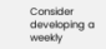Consider developing a weekly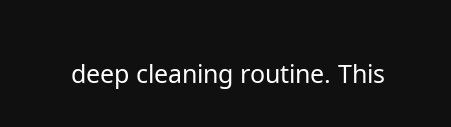deep cleaning routine. This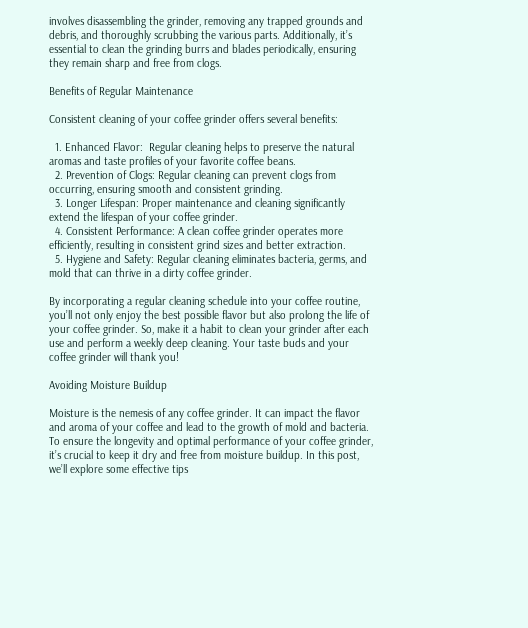involves disassembling the grinder, removing any trapped grounds and debris, and thoroughly scrubbing the various parts. Additionally, it’s essential to clean the grinding burrs and blades periodically, ensuring they remain sharp and free from clogs.

Benefits of Regular Maintenance

Consistent cleaning of your coffee grinder offers several benefits:

  1. Enhanced Flavor:  Regular cleaning helps to preserve the natural aromas and taste profiles of your favorite coffee beans.
  2. Prevention of Clogs: Regular cleaning can prevent clogs from occurring, ensuring smooth and consistent grinding.
  3. Longer Lifespan: Proper maintenance and cleaning significantly extend the lifespan of your coffee grinder.
  4. Consistent Performance: A clean coffee grinder operates more efficiently, resulting in consistent grind sizes and better extraction.
  5. Hygiene and Safety: Regular cleaning eliminates bacteria, germs, and mold that can thrive in a dirty coffee grinder.

By incorporating a regular cleaning schedule into your coffee routine, you’ll not only enjoy the best possible flavor but also prolong the life of your coffee grinder. So, make it a habit to clean your grinder after each use and perform a weekly deep cleaning. Your taste buds and your coffee grinder will thank you!

Avoiding Moisture Buildup

Moisture is the nemesis of any coffee grinder. It can impact the flavor and aroma of your coffee and lead to the growth of mold and bacteria. To ensure the longevity and optimal performance of your coffee grinder, it’s crucial to keep it dry and free from moisture buildup. In this post, we’ll explore some effective tips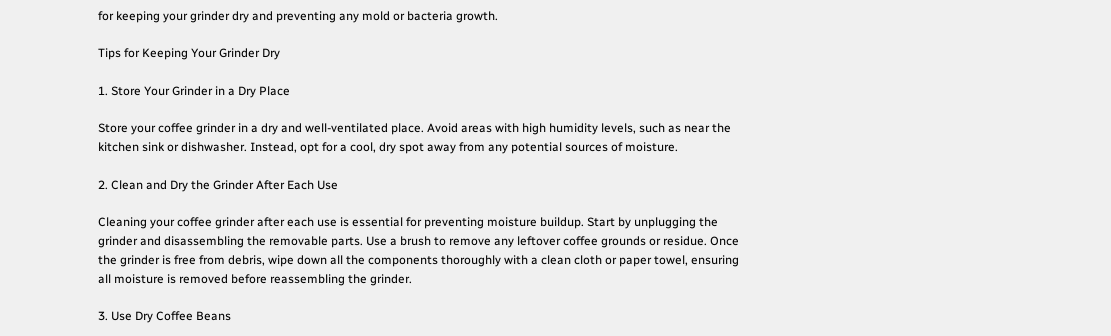for keeping your grinder dry and preventing any mold or bacteria growth.

Tips for Keeping Your Grinder Dry

1. Store Your Grinder in a Dry Place

Store your coffee grinder in a dry and well-ventilated place. Avoid areas with high humidity levels, such as near the kitchen sink or dishwasher. Instead, opt for a cool, dry spot away from any potential sources of moisture.

2. Clean and Dry the Grinder After Each Use

Cleaning your coffee grinder after each use is essential for preventing moisture buildup. Start by unplugging the grinder and disassembling the removable parts. Use a brush to remove any leftover coffee grounds or residue. Once the grinder is free from debris, wipe down all the components thoroughly with a clean cloth or paper towel, ensuring all moisture is removed before reassembling the grinder.

3. Use Dry Coffee Beans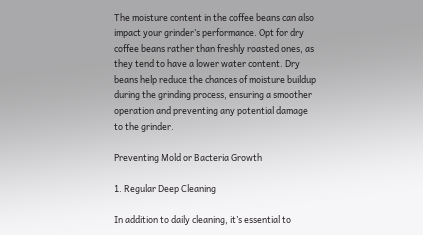The moisture content in the coffee beans can also impact your grinder’s performance. Opt for dry coffee beans rather than freshly roasted ones, as they tend to have a lower water content. Dry beans help reduce the chances of moisture buildup during the grinding process, ensuring a smoother operation and preventing any potential damage to the grinder.

Preventing Mold or Bacteria Growth

1. Regular Deep Cleaning

In addition to daily cleaning, it’s essential to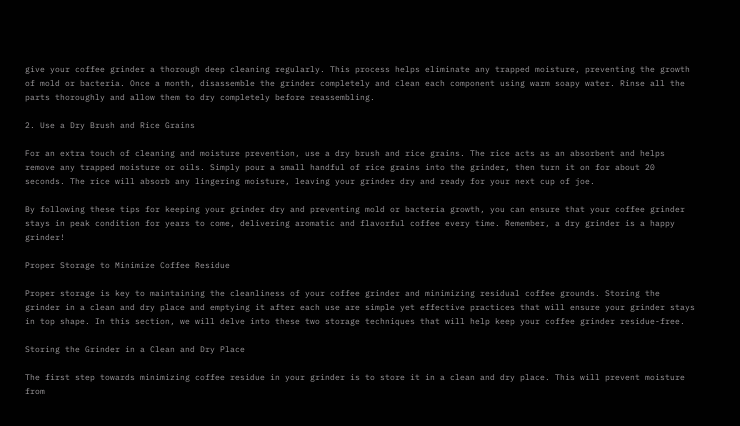give your coffee grinder a thorough deep cleaning regularly. This process helps eliminate any trapped moisture, preventing the growth of mold or bacteria. Once a month, disassemble the grinder completely and clean each component using warm soapy water. Rinse all the parts thoroughly and allow them to dry completely before reassembling.

2. Use a Dry Brush and Rice Grains

For an extra touch of cleaning and moisture prevention, use a dry brush and rice grains. The rice acts as an absorbent and helps remove any trapped moisture or oils. Simply pour a small handful of rice grains into the grinder, then turn it on for about 20 seconds. The rice will absorb any lingering moisture, leaving your grinder dry and ready for your next cup of joe.

By following these tips for keeping your grinder dry and preventing mold or bacteria growth, you can ensure that your coffee grinder stays in peak condition for years to come, delivering aromatic and flavorful coffee every time. Remember, a dry grinder is a happy grinder!

Proper Storage to Minimize Coffee Residue

Proper storage is key to maintaining the cleanliness of your coffee grinder and minimizing residual coffee grounds. Storing the grinder in a clean and dry place and emptying it after each use are simple yet effective practices that will ensure your grinder stays in top shape. In this section, we will delve into these two storage techniques that will help keep your coffee grinder residue-free.

Storing the Grinder in a Clean and Dry Place

The first step towards minimizing coffee residue in your grinder is to store it in a clean and dry place. This will prevent moisture from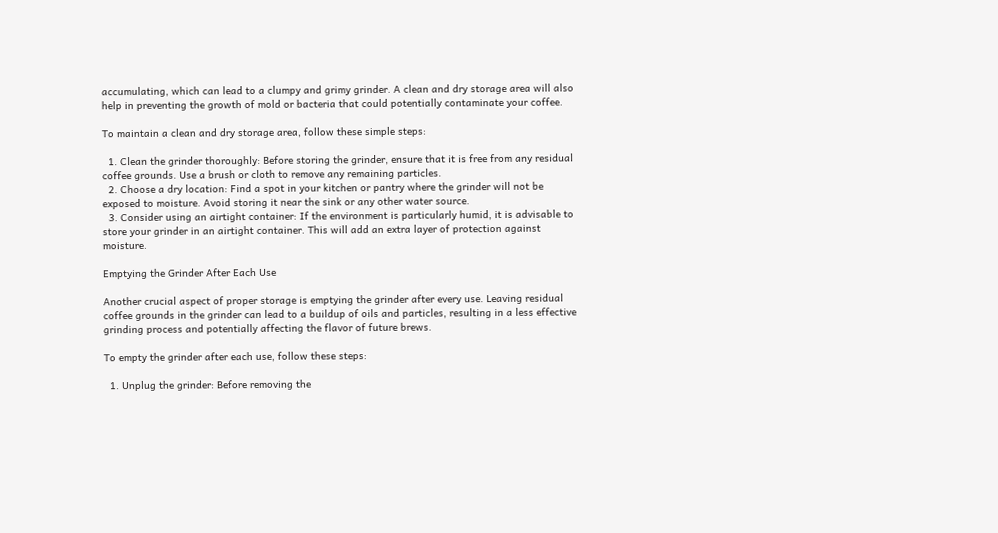accumulating, which can lead to a clumpy and grimy grinder. A clean and dry storage area will also help in preventing the growth of mold or bacteria that could potentially contaminate your coffee.

To maintain a clean and dry storage area, follow these simple steps:

  1. Clean the grinder thoroughly: Before storing the grinder, ensure that it is free from any residual coffee grounds. Use a brush or cloth to remove any remaining particles.
  2. Choose a dry location: Find a spot in your kitchen or pantry where the grinder will not be exposed to moisture. Avoid storing it near the sink or any other water source.
  3. Consider using an airtight container: If the environment is particularly humid, it is advisable to store your grinder in an airtight container. This will add an extra layer of protection against moisture.

Emptying the Grinder After Each Use

Another crucial aspect of proper storage is emptying the grinder after every use. Leaving residual coffee grounds in the grinder can lead to a buildup of oils and particles, resulting in a less effective grinding process and potentially affecting the flavor of future brews.

To empty the grinder after each use, follow these steps:

  1. Unplug the grinder: Before removing the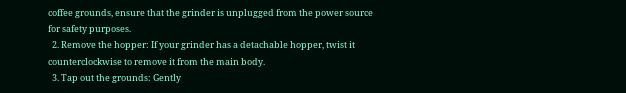coffee grounds, ensure that the grinder is unplugged from the power source for safety purposes.
  2. Remove the hopper: If your grinder has a detachable hopper, twist it counterclockwise to remove it from the main body.
  3. Tap out the grounds: Gently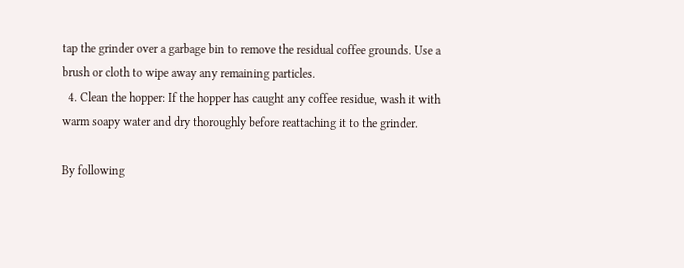tap the grinder over a garbage bin to remove the residual coffee grounds. Use a brush or cloth to wipe away any remaining particles.
  4. Clean the hopper: If the hopper has caught any coffee residue, wash it with warm soapy water and dry thoroughly before reattaching it to the grinder.

By following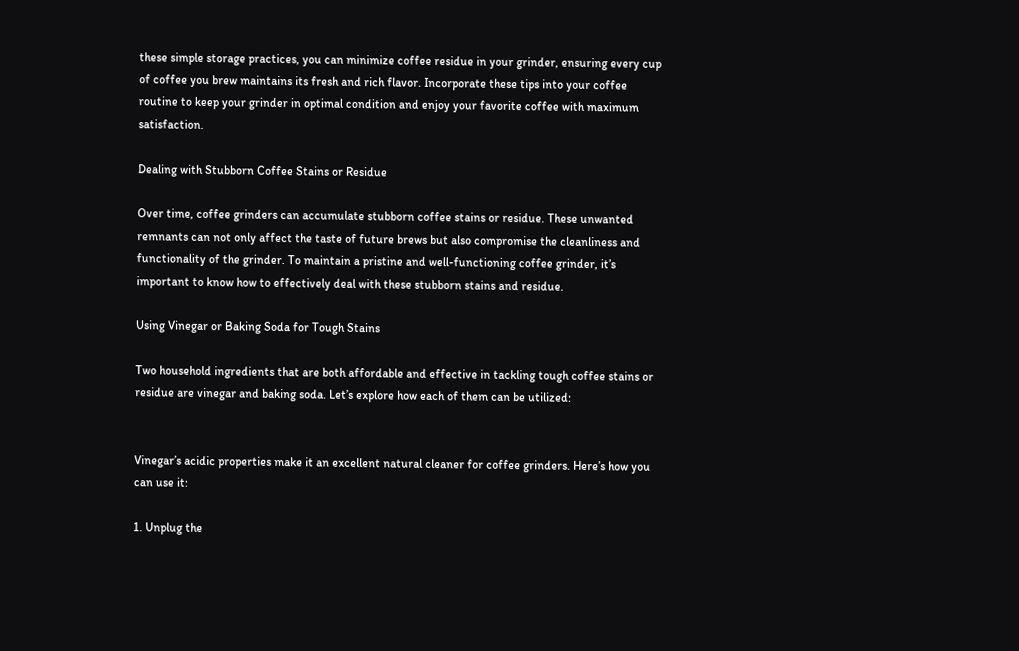these simple storage practices, you can minimize coffee residue in your grinder, ensuring every cup of coffee you brew maintains its fresh and rich flavor. Incorporate these tips into your coffee routine to keep your grinder in optimal condition and enjoy your favorite coffee with maximum satisfaction.

Dealing with Stubborn Coffee Stains or Residue

Over time, coffee grinders can accumulate stubborn coffee stains or residue. These unwanted remnants can not only affect the taste of future brews but also compromise the cleanliness and functionality of the grinder. To maintain a pristine and well-functioning coffee grinder, it’s important to know how to effectively deal with these stubborn stains and residue.

Using Vinegar or Baking Soda for Tough Stains

Two household ingredients that are both affordable and effective in tackling tough coffee stains or residue are vinegar and baking soda. Let’s explore how each of them can be utilized:


Vinegar’s acidic properties make it an excellent natural cleaner for coffee grinders. Here’s how you can use it:

1. Unplug the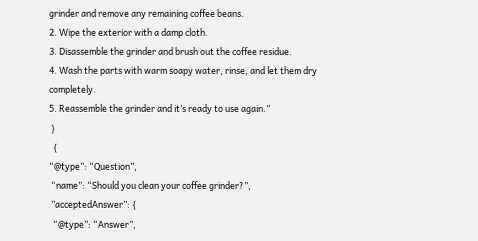grinder and remove any remaining coffee beans.
2. Wipe the exterior with a damp cloth.
3. Disassemble the grinder and brush out the coffee residue.
4. Wash the parts with warm soapy water, rinse, and let them dry completely.
5. Reassemble the grinder and it’s ready to use again.”
 }
  {
“@type”: “Question”,
 “name”: “Should you clean your coffee grinder?”,
 ”acceptedAnswer”: {
  “@type”: “Answer”,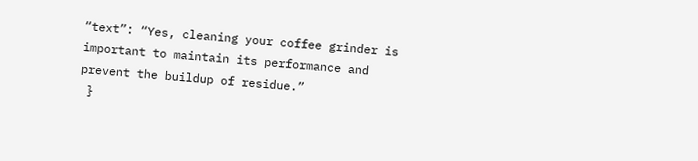“text”: “Yes, cleaning your coffee grinder is important to maintain its performance and prevent the buildup of residue.”
 }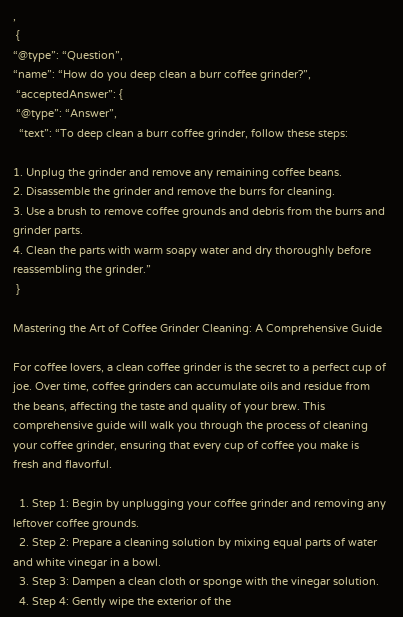,
 {
“@type”: “Question”,
“name”: “How do you deep clean a burr coffee grinder?”,
 “acceptedAnswer”: {
 “@type”: “Answer”,
  “text”: “To deep clean a burr coffee grinder, follow these steps:

1. Unplug the grinder and remove any remaining coffee beans.
2. Disassemble the grinder and remove the burrs for cleaning.
3. Use a brush to remove coffee grounds and debris from the burrs and grinder parts.
4. Clean the parts with warm soapy water and dry thoroughly before reassembling the grinder.”
 }

Mastering the Art of Coffee Grinder Cleaning: A Comprehensive Guide

For coffee lovers, a clean coffee grinder is the secret to a perfect cup of joe. Over time, coffee grinders can accumulate oils and residue from the beans, affecting the taste and quality of your brew. This comprehensive guide will walk you through the process of cleaning your coffee grinder, ensuring that every cup of coffee you make is fresh and flavorful.

  1. Step 1: Begin by unplugging your coffee grinder and removing any leftover coffee grounds.
  2. Step 2: Prepare a cleaning solution by mixing equal parts of water and white vinegar in a bowl.
  3. Step 3: Dampen a clean cloth or sponge with the vinegar solution.
  4. Step 4: Gently wipe the exterior of the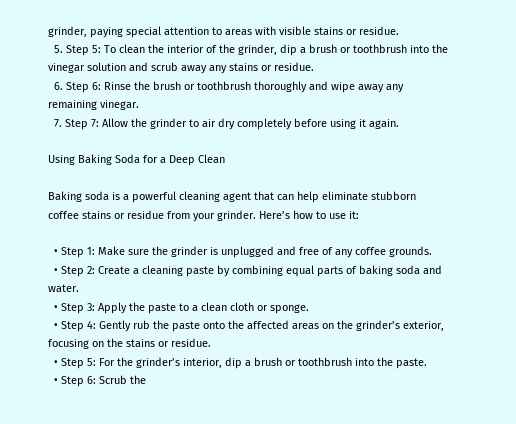grinder, paying special attention to areas with visible stains or residue.
  5. Step 5: To clean the interior of the grinder, dip a brush or toothbrush into the vinegar solution and scrub away any stains or residue.
  6. Step 6: Rinse the brush or toothbrush thoroughly and wipe away any remaining vinegar.
  7. Step 7: Allow the grinder to air dry completely before using it again.

Using Baking Soda for a Deep Clean

Baking soda is a powerful cleaning agent that can help eliminate stubborn coffee stains or residue from your grinder. Here’s how to use it:

  • Step 1: Make sure the grinder is unplugged and free of any coffee grounds.
  • Step 2: Create a cleaning paste by combining equal parts of baking soda and water.
  • Step 3: Apply the paste to a clean cloth or sponge.
  • Step 4: Gently rub the paste onto the affected areas on the grinder’s exterior, focusing on the stains or residue.
  • Step 5: For the grinder’s interior, dip a brush or toothbrush into the paste.
  • Step 6: Scrub the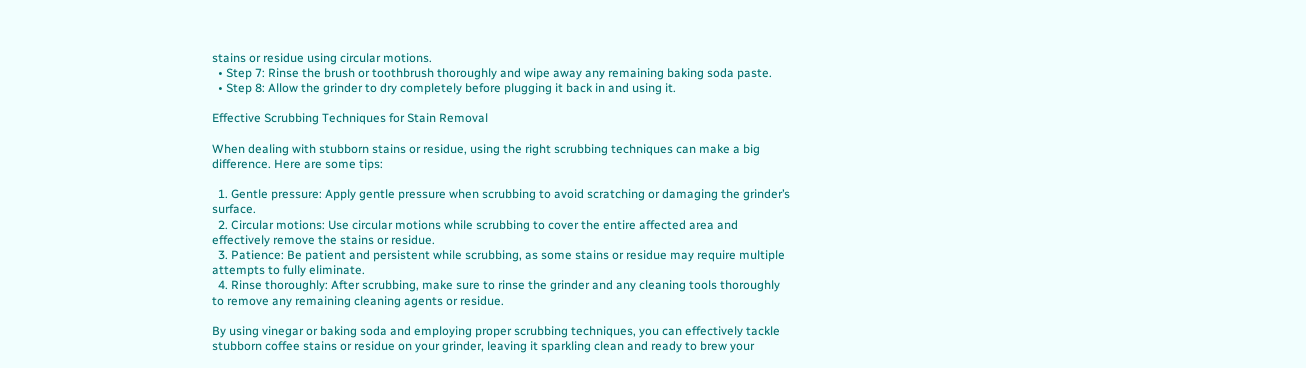stains or residue using circular motions.
  • Step 7: Rinse the brush or toothbrush thoroughly and wipe away any remaining baking soda paste.
  • Step 8: Allow the grinder to dry completely before plugging it back in and using it.

Effective Scrubbing Techniques for Stain Removal

When dealing with stubborn stains or residue, using the right scrubbing techniques can make a big difference. Here are some tips:

  1. Gentle pressure: Apply gentle pressure when scrubbing to avoid scratching or damaging the grinder’s surface.
  2. Circular motions: Use circular motions while scrubbing to cover the entire affected area and effectively remove the stains or residue.
  3. Patience: Be patient and persistent while scrubbing, as some stains or residue may require multiple attempts to fully eliminate.
  4. Rinse thoroughly: After scrubbing, make sure to rinse the grinder and any cleaning tools thoroughly to remove any remaining cleaning agents or residue.

By using vinegar or baking soda and employing proper scrubbing techniques, you can effectively tackle stubborn coffee stains or residue on your grinder, leaving it sparkling clean and ready to brew your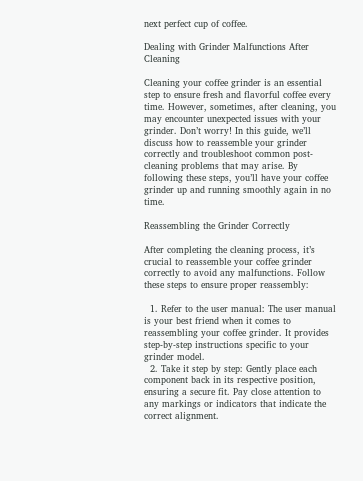next perfect cup of coffee.

Dealing with Grinder Malfunctions After Cleaning

Cleaning your coffee grinder is an essential step to ensure fresh and flavorful coffee every time. However, sometimes, after cleaning, you may encounter unexpected issues with your grinder. Don’t worry! In this guide, we’ll discuss how to reassemble your grinder correctly and troubleshoot common post-cleaning problems that may arise. By following these steps, you’ll have your coffee grinder up and running smoothly again in no time.

Reassembling the Grinder Correctly

After completing the cleaning process, it’s crucial to reassemble your coffee grinder correctly to avoid any malfunctions. Follow these steps to ensure proper reassembly:

  1. Refer to the user manual: The user manual is your best friend when it comes to reassembling your coffee grinder. It provides step-by-step instructions specific to your grinder model.
  2. Take it step by step: Gently place each component back in its respective position, ensuring a secure fit. Pay close attention to any markings or indicators that indicate the correct alignment.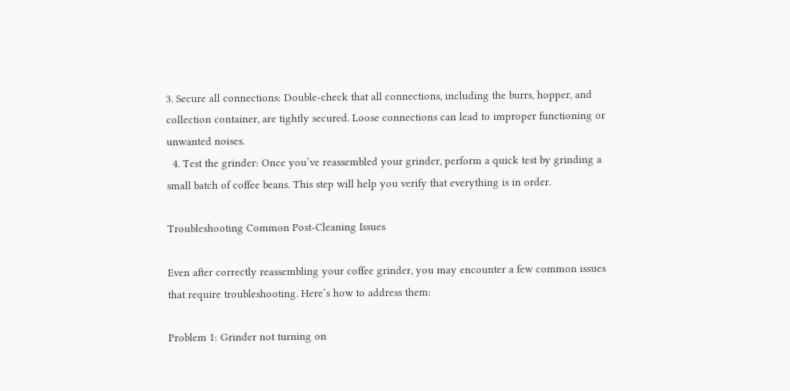3. Secure all connections: Double-check that all connections, including the burrs, hopper, and collection container, are tightly secured. Loose connections can lead to improper functioning or unwanted noises.
  4. Test the grinder: Once you’ve reassembled your grinder, perform a quick test by grinding a small batch of coffee beans. This step will help you verify that everything is in order.

Troubleshooting Common Post-Cleaning Issues

Even after correctly reassembling your coffee grinder, you may encounter a few common issues that require troubleshooting. Here’s how to address them:

Problem 1: Grinder not turning on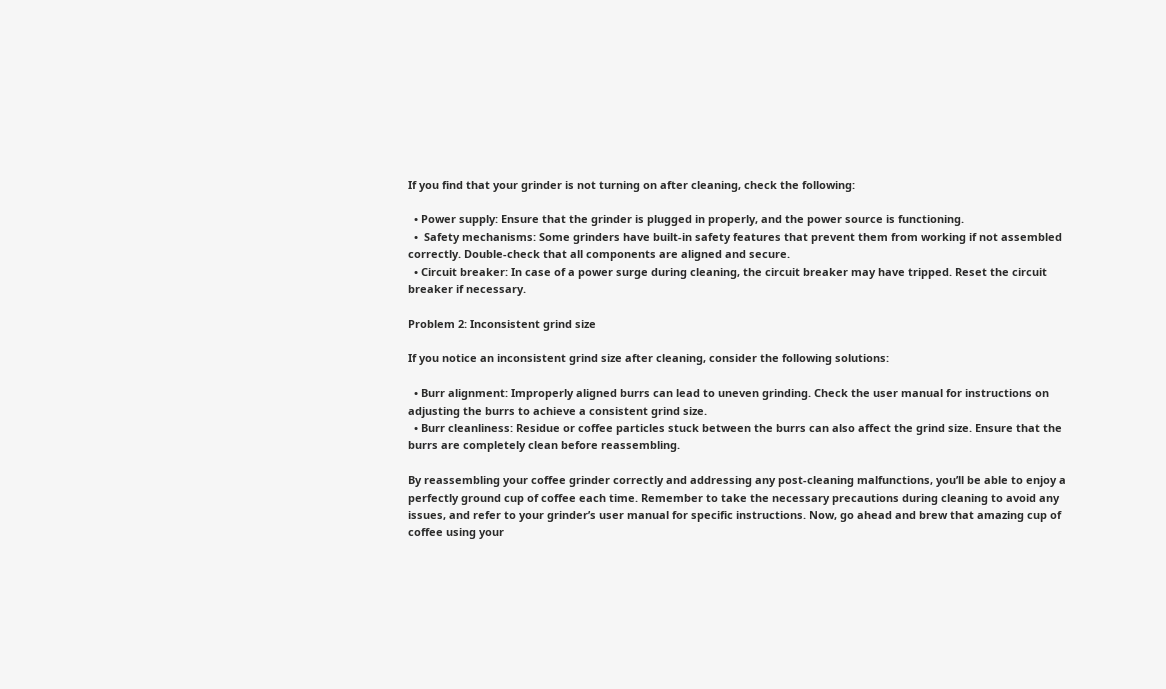If you find that your grinder is not turning on after cleaning, check the following:

  • Power supply: Ensure that the grinder is plugged in properly, and the power source is functioning.
  •  Safety mechanisms: Some grinders have built-in safety features that prevent them from working if not assembled correctly. Double-check that all components are aligned and secure.
  • Circuit breaker: In case of a power surge during cleaning, the circuit breaker may have tripped. Reset the circuit breaker if necessary.

Problem 2: Inconsistent grind size

If you notice an inconsistent grind size after cleaning, consider the following solutions:

  • Burr alignment: Improperly aligned burrs can lead to uneven grinding. Check the user manual for instructions on adjusting the burrs to achieve a consistent grind size.
  • Burr cleanliness: Residue or coffee particles stuck between the burrs can also affect the grind size. Ensure that the burrs are completely clean before reassembling.

By reassembling your coffee grinder correctly and addressing any post-cleaning malfunctions, you’ll be able to enjoy a perfectly ground cup of coffee each time. Remember to take the necessary precautions during cleaning to avoid any issues, and refer to your grinder’s user manual for specific instructions. Now, go ahead and brew that amazing cup of coffee using your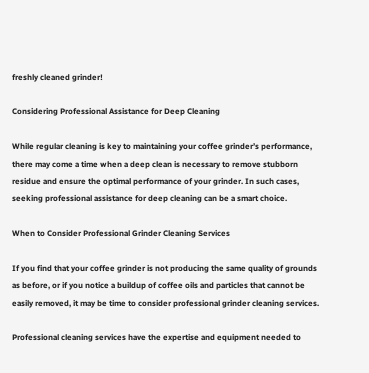freshly cleaned grinder!

Considering Professional Assistance for Deep Cleaning

While regular cleaning is key to maintaining your coffee grinder’s performance, there may come a time when a deep clean is necessary to remove stubborn residue and ensure the optimal performance of your grinder. In such cases, seeking professional assistance for deep cleaning can be a smart choice.

When to Consider Professional Grinder Cleaning Services

If you find that your coffee grinder is not producing the same quality of grounds as before, or if you notice a buildup of coffee oils and particles that cannot be easily removed, it may be time to consider professional grinder cleaning services.

Professional cleaning services have the expertise and equipment needed to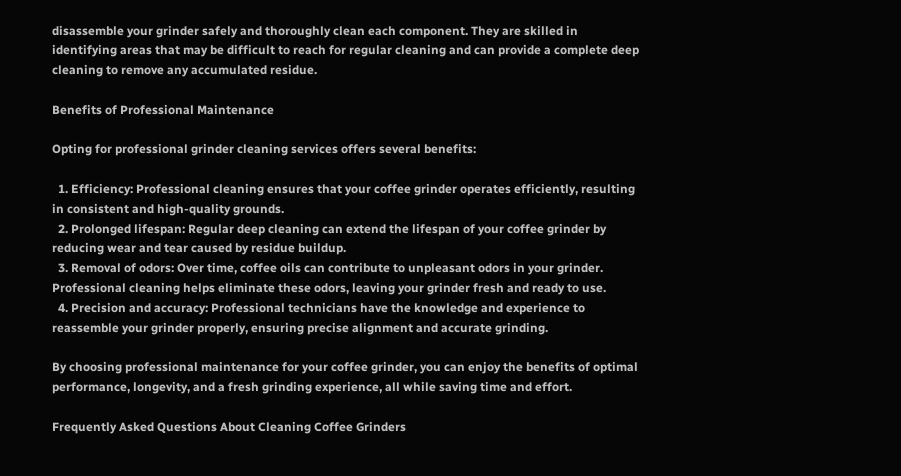disassemble your grinder safely and thoroughly clean each component. They are skilled in identifying areas that may be difficult to reach for regular cleaning and can provide a complete deep cleaning to remove any accumulated residue.

Benefits of Professional Maintenance

Opting for professional grinder cleaning services offers several benefits:

  1. Efficiency: Professional cleaning ensures that your coffee grinder operates efficiently, resulting in consistent and high-quality grounds.
  2. Prolonged lifespan: Regular deep cleaning can extend the lifespan of your coffee grinder by reducing wear and tear caused by residue buildup.
  3. Removal of odors: Over time, coffee oils can contribute to unpleasant odors in your grinder. Professional cleaning helps eliminate these odors, leaving your grinder fresh and ready to use.
  4. Precision and accuracy: Professional technicians have the knowledge and experience to reassemble your grinder properly, ensuring precise alignment and accurate grinding.

By choosing professional maintenance for your coffee grinder, you can enjoy the benefits of optimal performance, longevity, and a fresh grinding experience, all while saving time and effort.

Frequently Asked Questions About Cleaning Coffee Grinders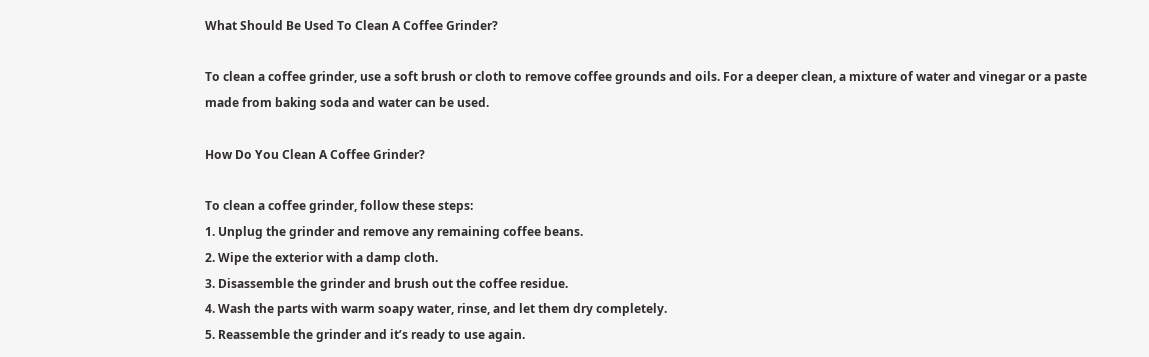What Should Be Used To Clean A Coffee Grinder?

To clean a coffee grinder, use a soft brush or cloth to remove coffee grounds and oils. For a deeper clean, a mixture of water and vinegar or a paste made from baking soda and water can be used.

How Do You Clean A Coffee Grinder?

To clean a coffee grinder, follow these steps:
1. Unplug the grinder and remove any remaining coffee beans.
2. Wipe the exterior with a damp cloth.
3. Disassemble the grinder and brush out the coffee residue.
4. Wash the parts with warm soapy water, rinse, and let them dry completely.
5. Reassemble the grinder and it’s ready to use again.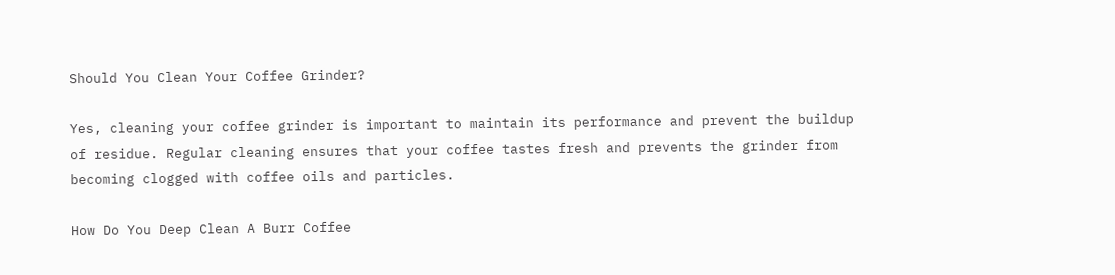Should You Clean Your Coffee Grinder?

Yes, cleaning your coffee grinder is important to maintain its performance and prevent the buildup of residue. Regular cleaning ensures that your coffee tastes fresh and prevents the grinder from becoming clogged with coffee oils and particles.

How Do You Deep Clean A Burr Coffee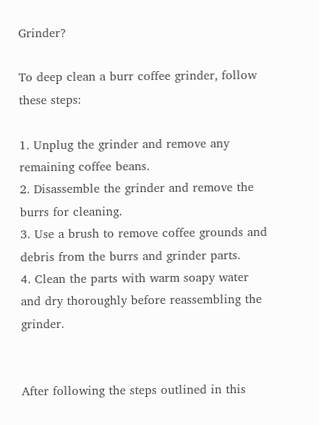Grinder?

To deep clean a burr coffee grinder, follow these steps:

1. Unplug the grinder and remove any remaining coffee beans.
2. Disassemble the grinder and remove the burrs for cleaning.
3. Use a brush to remove coffee grounds and debris from the burrs and grinder parts.
4. Clean the parts with warm soapy water and dry thoroughly before reassembling the grinder.


After following the steps outlined in this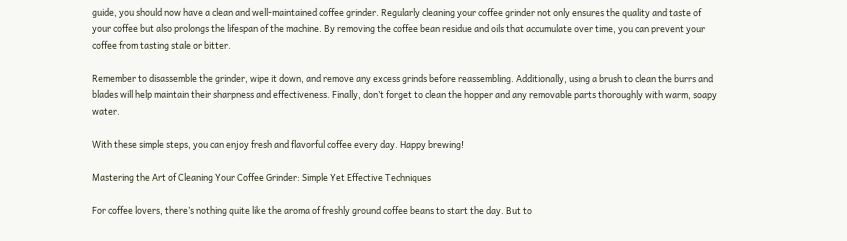guide, you should now have a clean and well-maintained coffee grinder. Regularly cleaning your coffee grinder not only ensures the quality and taste of your coffee but also prolongs the lifespan of the machine. By removing the coffee bean residue and oils that accumulate over time, you can prevent your coffee from tasting stale or bitter.

Remember to disassemble the grinder, wipe it down, and remove any excess grinds before reassembling. Additionally, using a brush to clean the burrs and blades will help maintain their sharpness and effectiveness. Finally, don’t forget to clean the hopper and any removable parts thoroughly with warm, soapy water.

With these simple steps, you can enjoy fresh and flavorful coffee every day. Happy brewing!

Mastering the Art of Cleaning Your Coffee Grinder: Simple Yet Effective Techniques

For coffee lovers, there’s nothing quite like the aroma of freshly ground coffee beans to start the day. But to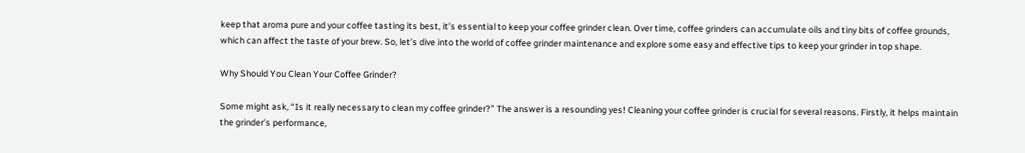keep that aroma pure and your coffee tasting its best, it’s essential to keep your coffee grinder clean. Over time, coffee grinders can accumulate oils and tiny bits of coffee grounds, which can affect the taste of your brew. So, let’s dive into the world of coffee grinder maintenance and explore some easy and effective tips to keep your grinder in top shape.

Why Should You Clean Your Coffee Grinder?

Some might ask, “Is it really necessary to clean my coffee grinder?” The answer is a resounding yes! Cleaning your coffee grinder is crucial for several reasons. Firstly, it helps maintain the grinder’s performance,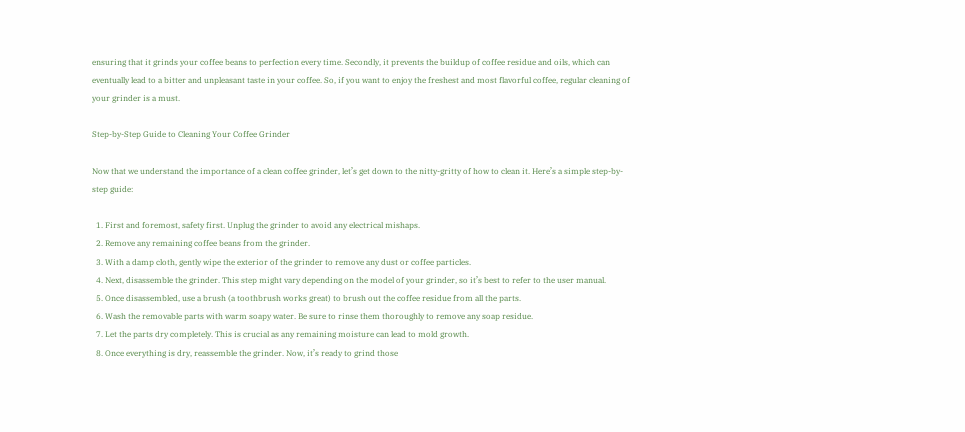ensuring that it grinds your coffee beans to perfection every time. Secondly, it prevents the buildup of coffee residue and oils, which can eventually lead to a bitter and unpleasant taste in your coffee. So, if you want to enjoy the freshest and most flavorful coffee, regular cleaning of your grinder is a must.

Step-by-Step Guide to Cleaning Your Coffee Grinder

Now that we understand the importance of a clean coffee grinder, let’s get down to the nitty-gritty of how to clean it. Here’s a simple step-by-step guide:

  1. First and foremost, safety first. Unplug the grinder to avoid any electrical mishaps.
  2. Remove any remaining coffee beans from the grinder.
  3. With a damp cloth, gently wipe the exterior of the grinder to remove any dust or coffee particles.
  4. Next, disassemble the grinder. This step might vary depending on the model of your grinder, so it’s best to refer to the user manual.
  5. Once disassembled, use a brush (a toothbrush works great) to brush out the coffee residue from all the parts.
  6. Wash the removable parts with warm soapy water. Be sure to rinse them thoroughly to remove any soap residue.
  7. Let the parts dry completely. This is crucial as any remaining moisture can lead to mold growth.
  8. Once everything is dry, reassemble the grinder. Now, it’s ready to grind those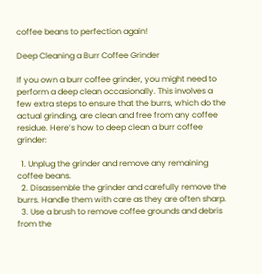coffee beans to perfection again!

Deep Cleaning a Burr Coffee Grinder

If you own a burr coffee grinder, you might need to perform a deep clean occasionally. This involves a few extra steps to ensure that the burrs, which do the actual grinding, are clean and free from any coffee residue. Here’s how to deep clean a burr coffee grinder:

  1. Unplug the grinder and remove any remaining coffee beans.
  2. Disassemble the grinder and carefully remove the burrs. Handle them with care as they are often sharp.
  3. Use a brush to remove coffee grounds and debris from the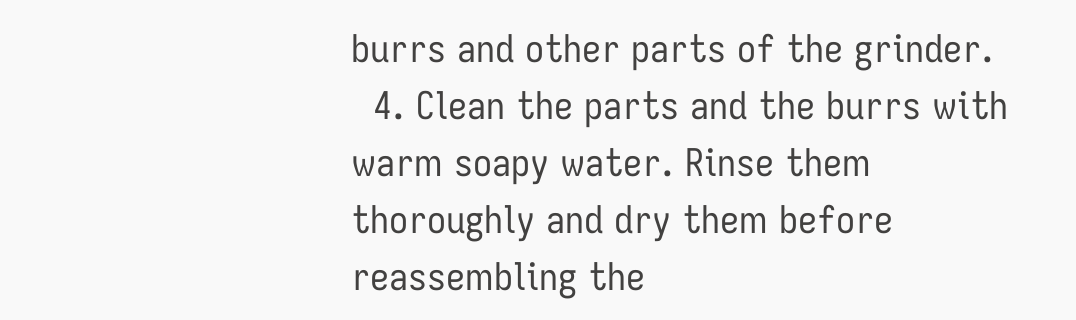burrs and other parts of the grinder.
  4. Clean the parts and the burrs with warm soapy water. Rinse them thoroughly and dry them before reassembling the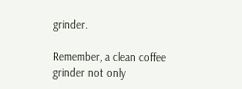grinder.

Remember, a clean coffee grinder not only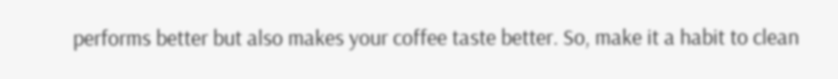performs better but also makes your coffee taste better. So, make it a habit to clean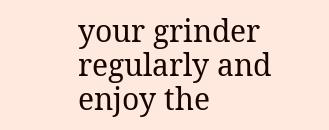your grinder regularly and enjoy the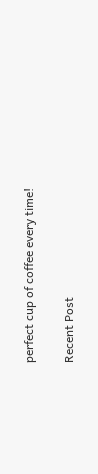perfect cup of coffee every time!

Recent Post